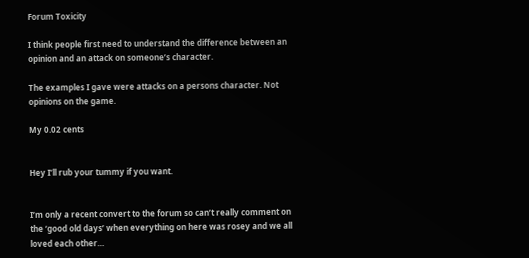Forum Toxicity

I think people first need to understand the difference between an opinion and an attack on someone’s character.

The examples I gave were attacks on a persons character. Not opinions on the game.

My 0.02 cents


Hey I’ll rub your tummy if you want.


I’m only a recent convert to the forum so can’t really comment on the ‘good old days’ when everything on here was rosey and we all loved each other…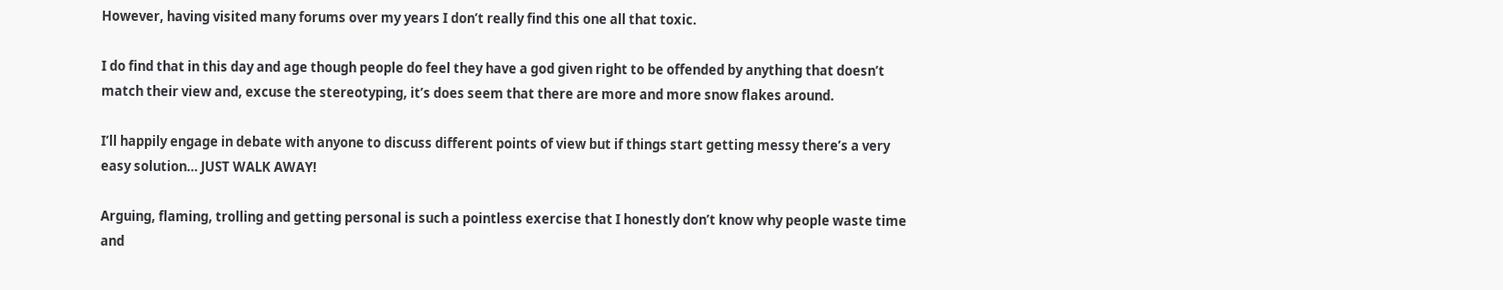However, having visited many forums over my years I don’t really find this one all that toxic.

I do find that in this day and age though people do feel they have a god given right to be offended by anything that doesn’t match their view and, excuse the stereotyping, it’s does seem that there are more and more snow flakes around.

I’ll happily engage in debate with anyone to discuss different points of view but if things start getting messy there’s a very easy solution… JUST WALK AWAY!

Arguing, flaming, trolling and getting personal is such a pointless exercise that I honestly don’t know why people waste time and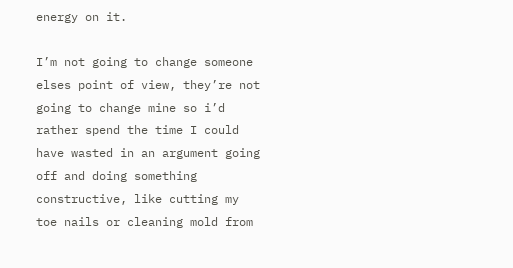energy on it.

I’m not going to change someone elses point of view, they’re not going to change mine so i’d rather spend the time I could have wasted in an argument going off and doing something constructive, like cutting my toe nails or cleaning mold from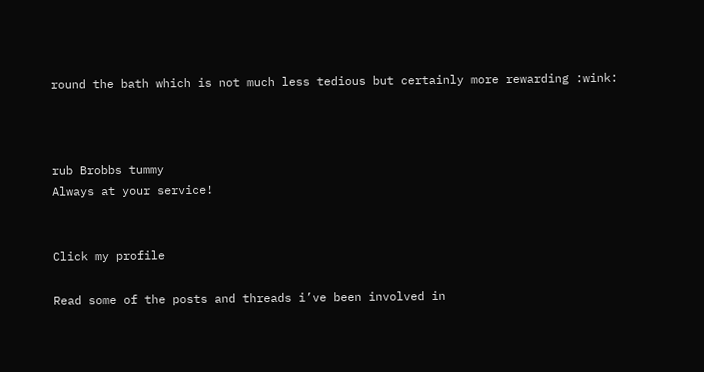round the bath which is not much less tedious but certainly more rewarding :wink:



rub Brobbs tummy
Always at your service!


Click my profile

Read some of the posts and threads i’ve been involved in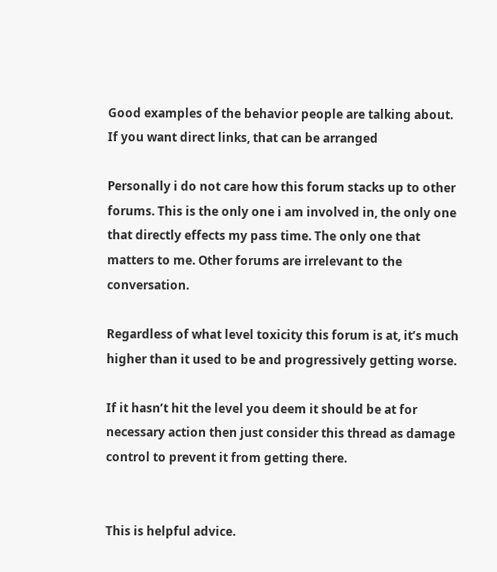Good examples of the behavior people are talking about. If you want direct links, that can be arranged

Personally i do not care how this forum stacks up to other forums. This is the only one i am involved in, the only one that directly effects my pass time. The only one that matters to me. Other forums are irrelevant to the conversation.

Regardless of what level toxicity this forum is at, it’s much higher than it used to be and progressively getting worse.

If it hasn’t hit the level you deem it should be at for necessary action then just consider this thread as damage control to prevent it from getting there.


This is helpful advice.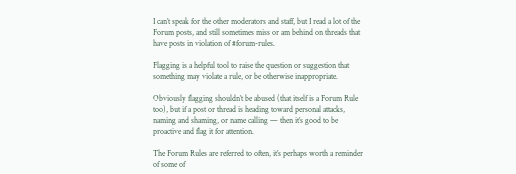I can’t speak for the other moderators and staff, but I read a lot of the Forum posts, and still sometimes miss or am behind on threads that have posts in violation of #forum-rules.

Flagging is a helpful tool to raise the question or suggestion that something may violate a rule, or be otherwise inappropriate.

Obviously flagging shouldn’t be abused (that itself is a Forum Rule too), but if a post or thread is heading toward personal attacks, naming and shaming, or name calling — then it’s good to be proactive and flag it for attention.

The Forum Rules are referred to often, it’s perhaps worth a reminder of some of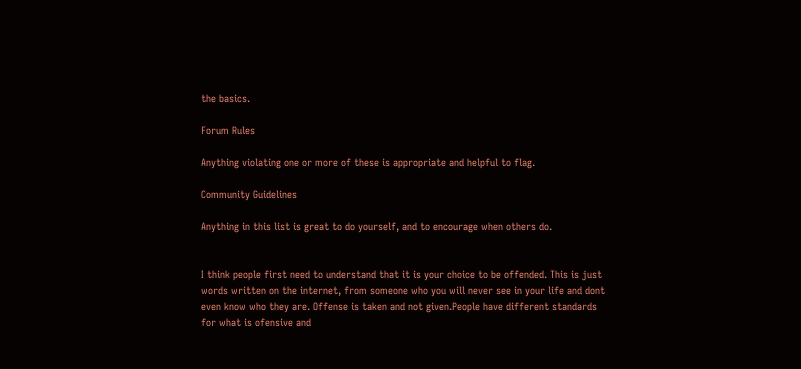the basics.

Forum Rules

Anything violating one or more of these is appropriate and helpful to flag.

Community Guidelines

Anything in this list is great to do yourself, and to encourage when others do.


I think people first need to understand that it is your choice to be offended. This is just words written on the internet, from someone who you will never see in your life and dont even know who they are. Offense is taken and not given.People have different standards for what is ofensive and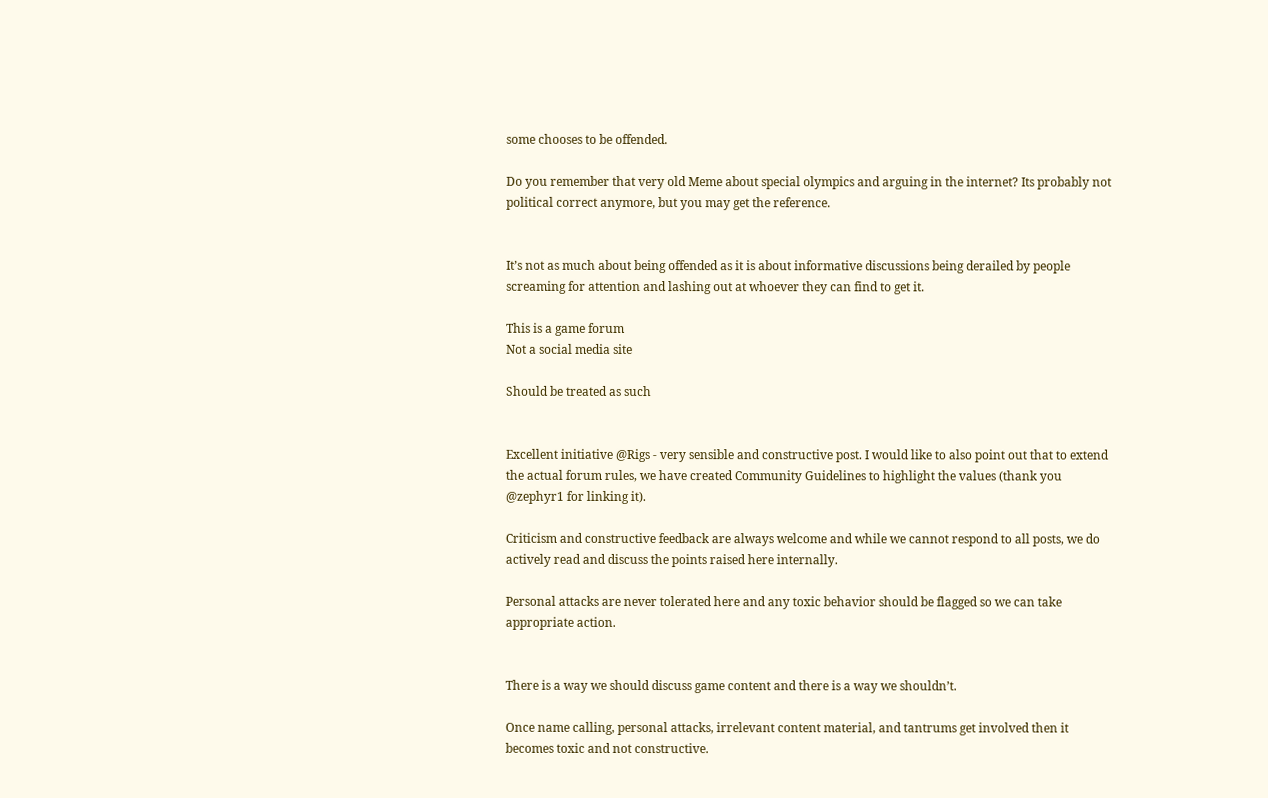some chooses to be offended.

Do you remember that very old Meme about special olympics and arguing in the internet? Its probably not political correct anymore, but you may get the reference.


It’s not as much about being offended as it is about informative discussions being derailed by people screaming for attention and lashing out at whoever they can find to get it.

This is a game forum
Not a social media site

Should be treated as such


Excellent initiative @Rigs - very sensible and constructive post. I would like to also point out that to extend the actual forum rules, we have created Community Guidelines to highlight the values (thank you @zephyr1 for linking it).

Criticism and constructive feedback are always welcome and while we cannot respond to all posts, we do actively read and discuss the points raised here internally.

Personal attacks are never tolerated here and any toxic behavior should be flagged so we can take appropriate action.


There is a way we should discuss game content and there is a way we shouldn’t.

Once name calling, personal attacks, irrelevant content material, and tantrums get involved then it becomes toxic and not constructive.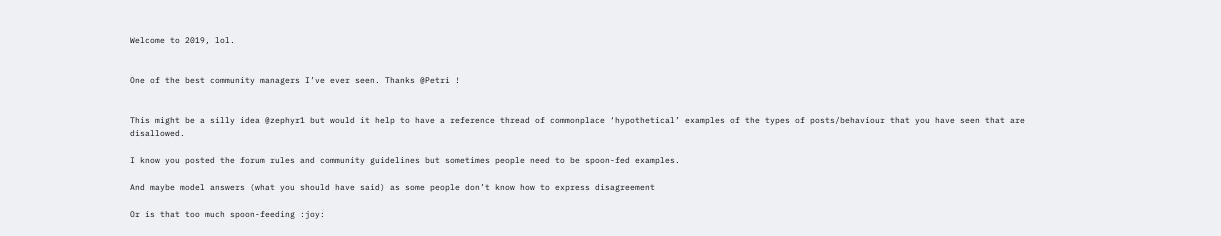Welcome to 2019, lol.


One of the best community managers I’ve ever seen. Thanks @Petri !


This might be a silly idea @zephyr1 but would it help to have a reference thread of commonplace ‘hypothetical’ examples of the types of posts/behaviour that you have seen that are disallowed.

I know you posted the forum rules and community guidelines but sometimes people need to be spoon-fed examples.

And maybe model answers (what you should have said) as some people don’t know how to express disagreement

Or is that too much spoon-feeding :joy: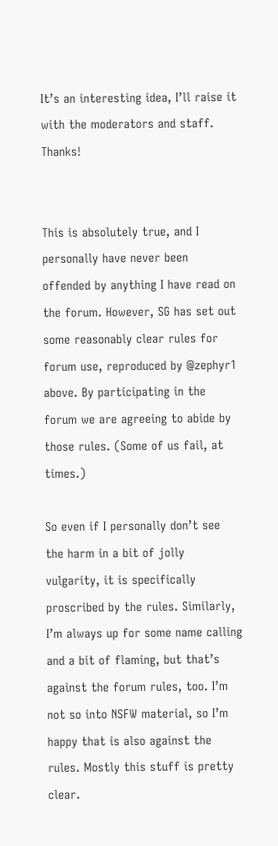It’s an interesting idea, I’ll raise it with the moderators and staff. Thanks!


This is absolutely true, and I personally have never been offended by anything I have read on the forum. However, SG has set out some reasonably clear rules for forum use, reproduced by @zephyr1 above. By participating in the forum we are agreeing to abide by those rules. (Some of us fail, at times.)

So even if I personally don’t see the harm in a bit of jolly vulgarity, it is specifically proscribed by the rules. Similarly, I’m always up for some name calling and a bit of flaming, but that’s against the forum rules, too. I’m not so into NSFW material, so I’m happy that is also against the rules. Mostly this stuff is pretty clear.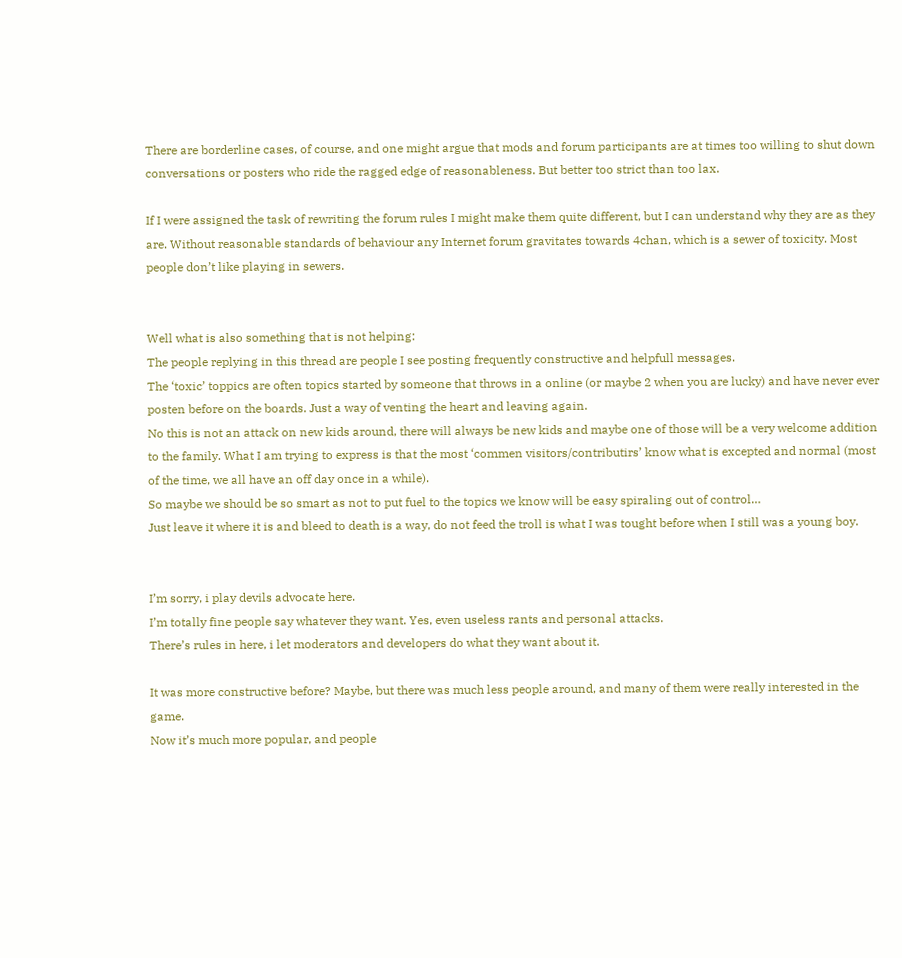There are borderline cases, of course, and one might argue that mods and forum participants are at times too willing to shut down conversations or posters who ride the ragged edge of reasonableness. But better too strict than too lax.

If I were assigned the task of rewriting the forum rules I might make them quite different, but I can understand why they are as they are. Without reasonable standards of behaviour any Internet forum gravitates towards 4chan, which is a sewer of toxicity. Most people don’t like playing in sewers.


Well what is also something that is not helping:
The people replying in this thread are people I see posting frequently constructive and helpfull messages.
The ‘toxic’ toppics are often topics started by someone that throws in a online (or maybe 2 when you are lucky) and have never ever posten before on the boards. Just a way of venting the heart and leaving again.
No this is not an attack on new kids around, there will always be new kids and maybe one of those will be a very welcome addition to the family. What I am trying to express is that the most ‘commen visitors/contributirs’ know what is excepted and normal (most of the time, we all have an off day once in a while).
So maybe we should be so smart as not to put fuel to the topics we know will be easy spiraling out of control…
Just leave it where it is and bleed to death is a way, do not feed the troll is what I was tought before when I still was a young boy.


I’m sorry, i play devils advocate here.
I’m totally fine people say whatever they want. Yes, even useless rants and personal attacks.
There’s rules in here, i let moderators and developers do what they want about it.

It was more constructive before? Maybe, but there was much less people around, and many of them were really interested in the game.
Now it’s much more popular, and people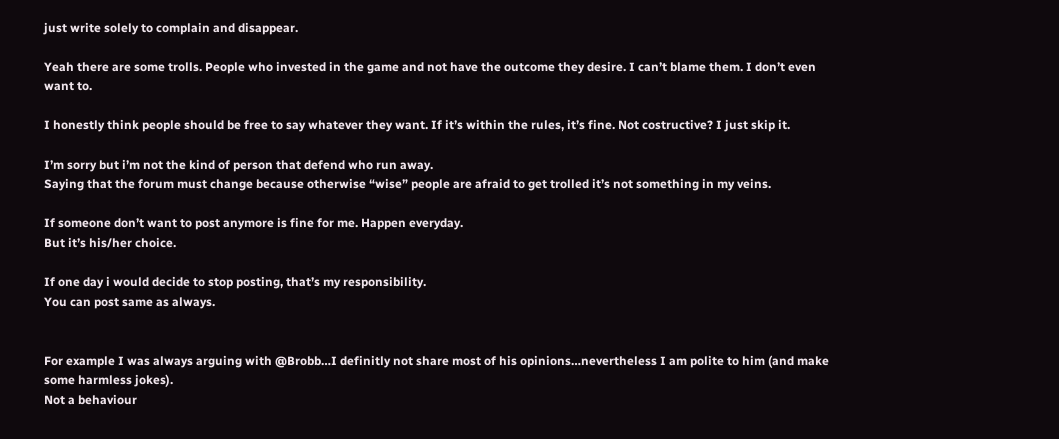just write solely to complain and disappear.

Yeah there are some trolls. People who invested in the game and not have the outcome they desire. I can’t blame them. I don’t even want to.

I honestly think people should be free to say whatever they want. If it’s within the rules, it’s fine. Not costructive? I just skip it.

I’m sorry but i’m not the kind of person that defend who run away.
Saying that the forum must change because otherwise “wise” people are afraid to get trolled it’s not something in my veins.

If someone don’t want to post anymore is fine for me. Happen everyday.
But it’s his/her choice.

If one day i would decide to stop posting, that’s my responsibility.
You can post same as always.


For example I was always arguing with @Brobb…I definitly not share most of his opinions…nevertheless I am polite to him (and make some harmless jokes).
Not a behaviour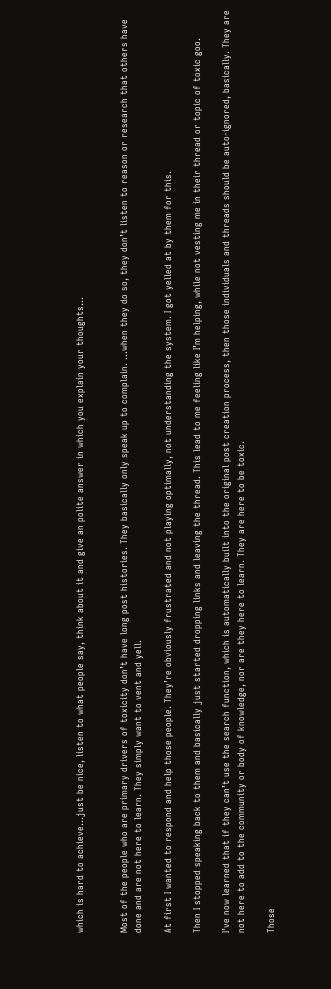which is hard to achieve…just be nice, listen to what people say, think about it and give an polite answer in which you explain your thoughts…


Most of the people who are primary drivers of toxicity don’t have long post histories. They basically only speak up to complain. …when they do so, they don’t listen to reason or research that others have done and are not here to learn. They simply want to vent and yell.

At first I wanted to respond and help those people. They’re obviously frustrated and not playing optimally, not understanding the system. I got yelled at by them for this.

Then I stopped speaking back to them and basically just started dropping links and leaving the thread. This lead to me feeling like I’m helping, while not vesting me in their thread or topic of toxic goo.

I’ve now learned that if they can’t use the search function, which is automatically built into the original post creation process, then those individuals and threads should be auto-ignored, basically. They are not here to add to the community or body of knowledge, nor are they here to learn. They are here to be toxic.

Those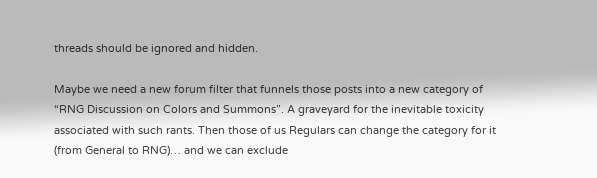threads should be ignored and hidden.

Maybe we need a new forum filter that funnels those posts into a new category of “RNG Discussion on Colors and Summons”. A graveyard for the inevitable toxicity associated with such rants. Then those of us Regulars can change the category for it (from General to RNG)… and we can exclude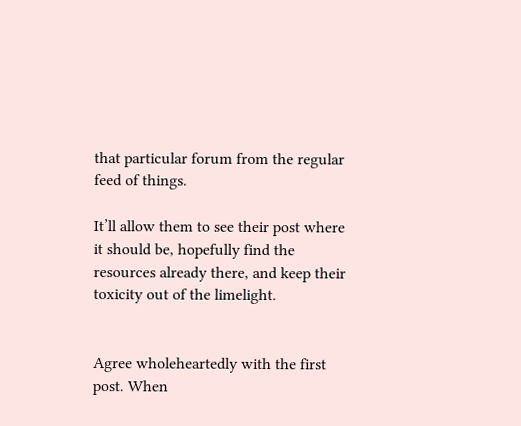that particular forum from the regular feed of things.

It’ll allow them to see their post where it should be, hopefully find the resources already there, and keep their toxicity out of the limelight.


Agree wholeheartedly with the first post. When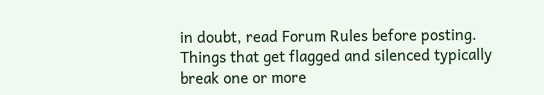in doubt, read Forum Rules before posting. Things that get flagged and silenced typically break one or more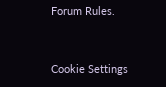Forum Rules.


Cookie Settings